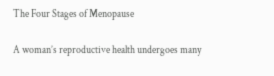The Four Stages of Menopause

A woman’s reproductive health undergoes many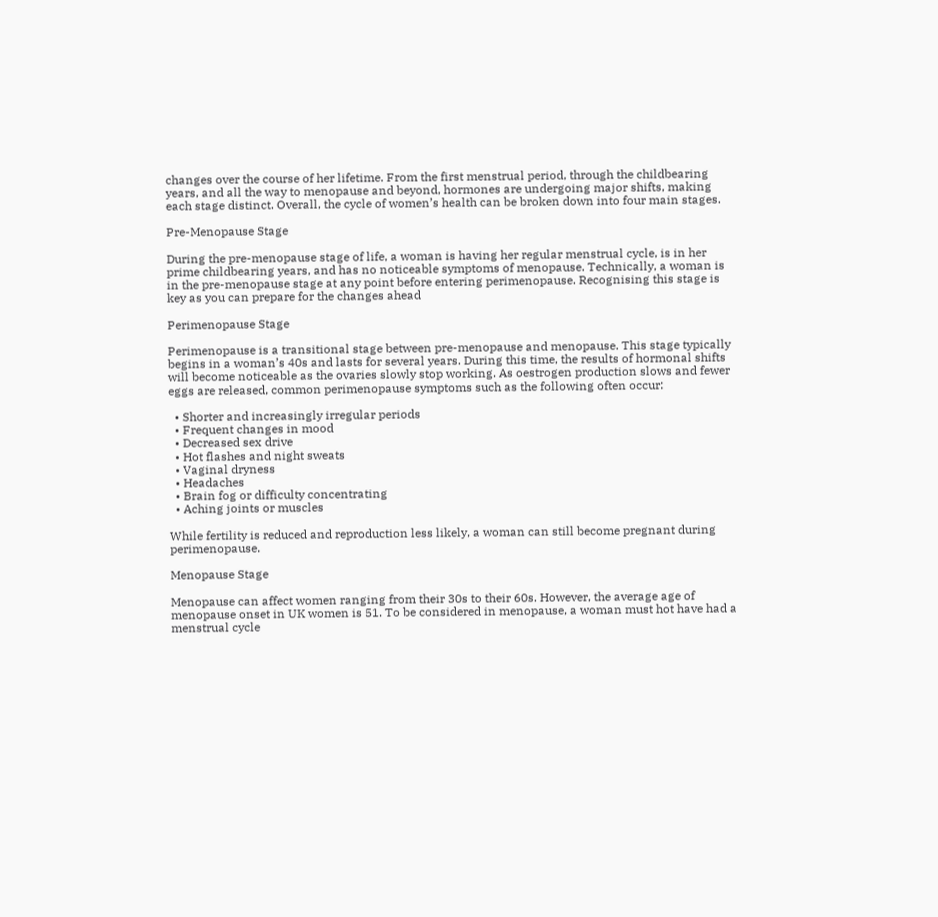changes over the course of her lifetime. From the first menstrual period, through the childbearing years, and all the way to menopause and beyond, hormones are undergoing major shifts, making each stage distinct. Overall, the cycle of women’s health can be broken down into four main stages.

Pre-Menopause Stage

During the pre-menopause stage of life, a woman is having her regular menstrual cycle, is in her prime childbearing years, and has no noticeable symptoms of menopause. Technically, a woman is in the pre-menopause stage at any point before entering perimenopause. Recognising this stage is key as you can prepare for the changes ahead

Perimenopause Stage

Perimenopause is a transitional stage between pre-menopause and menopause. This stage typically begins in a woman’s 40s and lasts for several years. During this time, the results of hormonal shifts will become noticeable as the ovaries slowly stop working. As oestrogen production slows and fewer eggs are released, common perimenopause symptoms such as the following often occur:

  • Shorter and increasingly irregular periods
  • Frequent changes in mood
  • Decreased sex drive
  • Hot flashes and night sweats
  • Vaginal dryness
  • Headaches
  • Brain fog or difficulty concentrating
  • Aching joints or muscles

While fertility is reduced and reproduction less likely, a woman can still become pregnant during perimenopause.

Menopause Stage

Menopause can affect women ranging from their 30s to their 60s. However, the average age of menopause onset in UK women is 51. To be considered in menopause, a woman must hot have had a menstrual cycle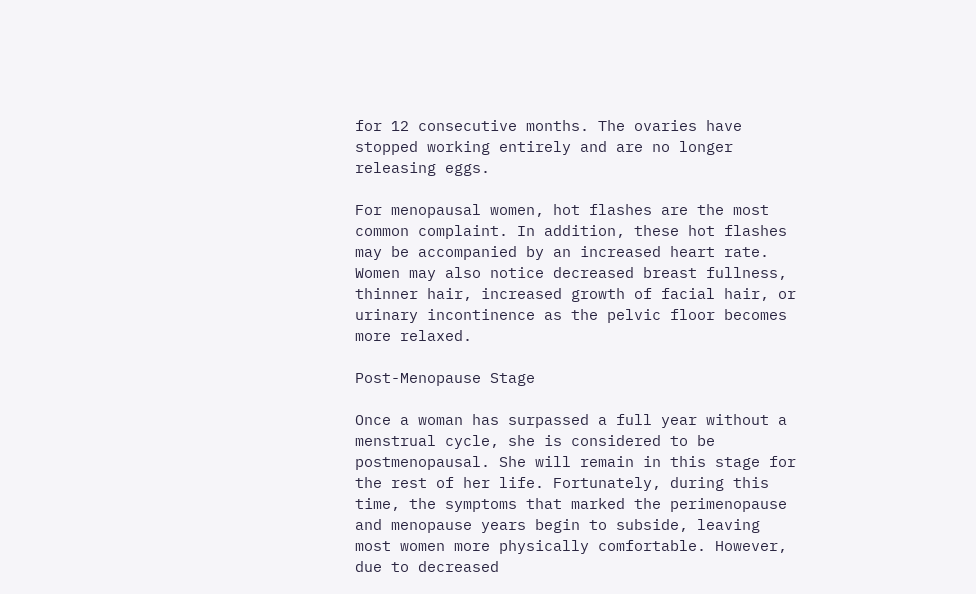for 12 consecutive months. The ovaries have stopped working entirely and are no longer releasing eggs.

For menopausal women, hot flashes are the most common complaint. In addition, these hot flashes may be accompanied by an increased heart rate. Women may also notice decreased breast fullness, thinner hair, increased growth of facial hair, or urinary incontinence as the pelvic floor becomes more relaxed.

Post-Menopause Stage

Once a woman has surpassed a full year without a menstrual cycle, she is considered to be postmenopausal. She will remain in this stage for the rest of her life. Fortunately, during this time, the symptoms that marked the perimenopause and menopause years begin to subside, leaving most women more physically comfortable. However, due to decreased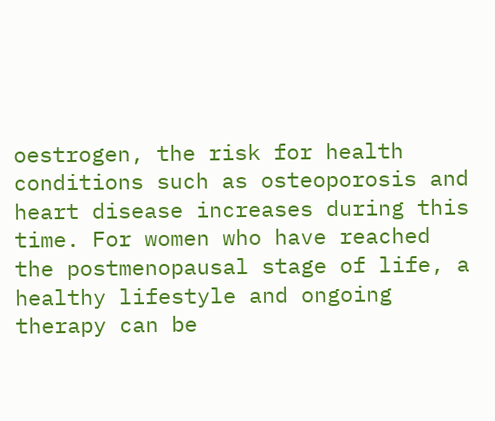oestrogen, the risk for health conditions such as osteoporosis and heart disease increases during this time. For women who have reached the postmenopausal stage of life, a healthy lifestyle and ongoing therapy can be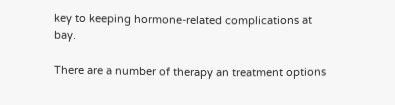key to keeping hormone-related complications at bay.

There are a number of therapy an treatment options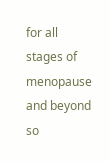for all stages of menopause and beyond so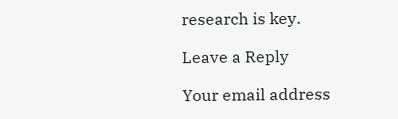research is key.

Leave a Reply

Your email address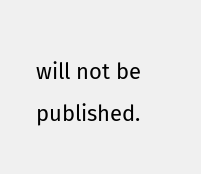will not be published.